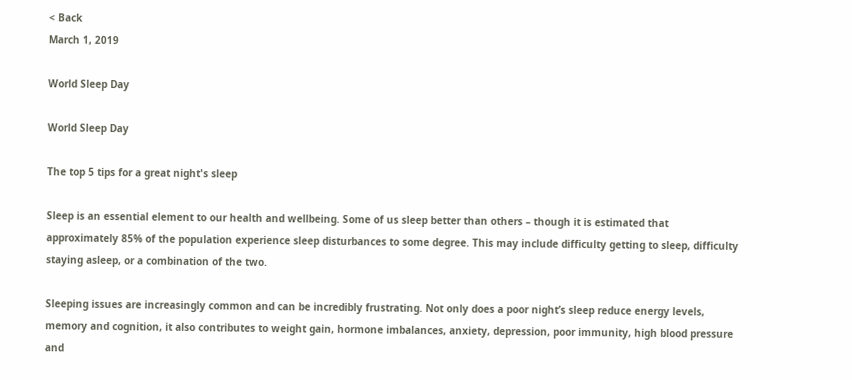< Back
March 1, 2019

World Sleep Day

World Sleep Day

The top 5 tips for a great night's sleep

Sleep is an essential element to our health and wellbeing. Some of us sleep better than others – though it is estimated that approximately 85% of the population experience sleep disturbances to some degree. This may include difficulty getting to sleep, difficulty staying asleep, or a combination of the two.

Sleeping issues are increasingly common and can be incredibly frustrating. Not only does a poor night’s sleep reduce energy levels, memory and cognition, it also contributes to weight gain, hormone imbalances, anxiety, depression, poor immunity, high blood pressure and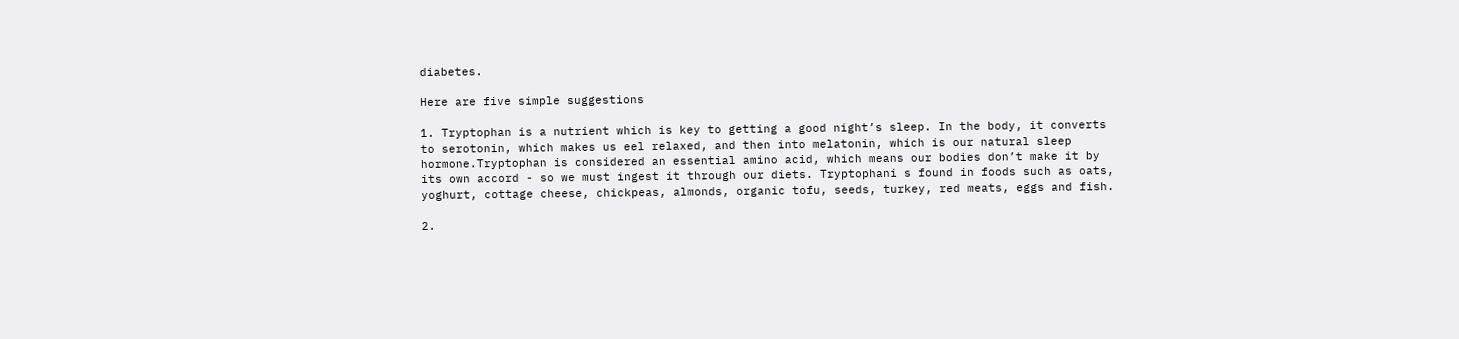diabetes.

Here are five simple suggestions

1. Tryptophan is a nutrient which is key to getting a good night’s sleep. In the body, it converts to serotonin, which makes us eel relaxed, and then into melatonin, which is our natural sleep hormone.Tryptophan is considered an essential amino acid, which means our bodies don’t make it by its own accord - so we must ingest it through our diets. Tryptophani s found in foods such as oats, yoghurt, cottage cheese, chickpeas, almonds, organic tofu, seeds, turkey, red meats, eggs and fish.

2.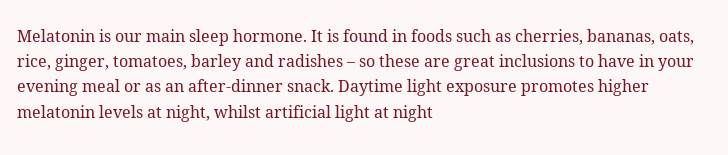Melatonin is our main sleep hormone. It is found in foods such as cherries, bananas, oats, rice, ginger, tomatoes, barley and radishes – so these are great inclusions to have in your evening meal or as an after-dinner snack. Daytime light exposure promotes higher melatonin levels at night, whilst artificial light at night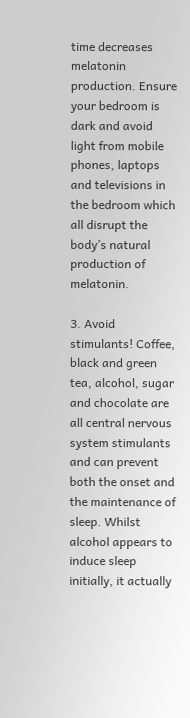time decreases melatonin production. Ensure your bedroom is dark and avoid light from mobile phones, laptops and televisions in the bedroom which all disrupt the body’s natural production of melatonin.

3. Avoid stimulants! Coffee, black and green tea, alcohol, sugar and chocolate are all central nervous system stimulants and can prevent both the onset and the maintenance of sleep. Whilst alcohol appears to induce sleep initially, it actually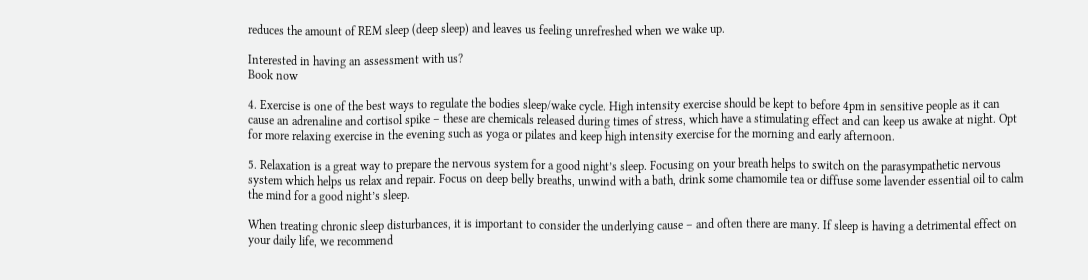reduces the amount of REM sleep (deep sleep) and leaves us feeling unrefreshed when we wake up.

Interested in having an assessment with us?
Book now

4. Exercise is one of the best ways to regulate the bodies sleep/wake cycle. High intensity exercise should be kept to before 4pm in sensitive people as it can cause an adrenaline and cortisol spike – these are chemicals released during times of stress, which have a stimulating effect and can keep us awake at night. Opt for more relaxing exercise in the evening such as yoga or pilates and keep high intensity exercise for the morning and early afternoon.

5. Relaxation is a great way to prepare the nervous system for a good night’s sleep. Focusing on your breath helps to switch on the parasympathetic nervous system which helps us relax and repair. Focus on deep belly breaths, unwind with a bath, drink some chamomile tea or diffuse some lavender essential oil to calm the mind for a good night’s sleep.

When treating chronic sleep disturbances, it is important to consider the underlying cause – and often there are many. If sleep is having a detrimental effect on your daily life, we recommend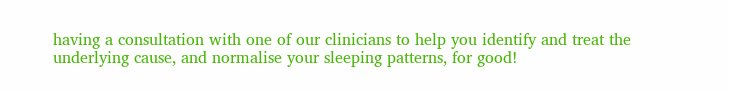having a consultation with one of our clinicians to help you identify and treat the underlying cause, and normalise your sleeping patterns, for good!